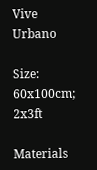Vive Urbano

Size: 60x100cm; 2x3ft

Materials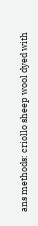ans methods: criollo sheep wool dyed with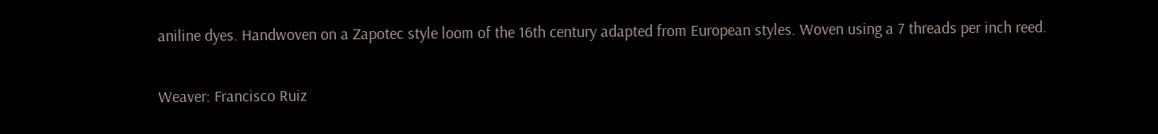aniline dyes. Handwoven on a Zapotec style loom of the 16th century adapted from European styles. Woven using a 7 threads per inch reed.

Weaver: Francisco Ruiz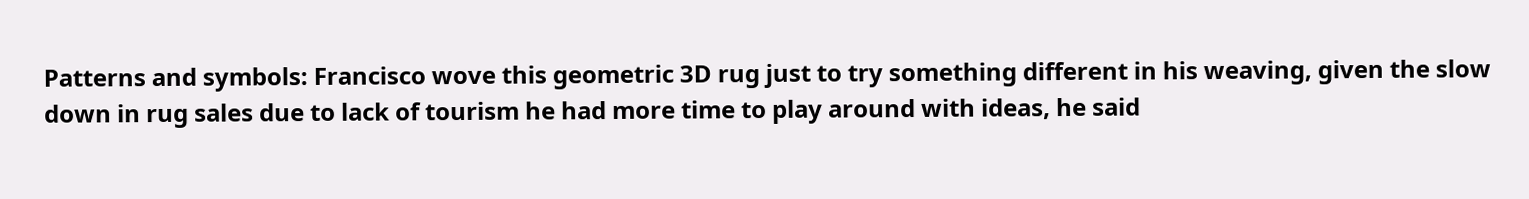Patterns and symbols: Francisco wove this geometric 3D rug just to try something different in his weaving, given the slow down in rug sales due to lack of tourism he had more time to play around with ideas, he said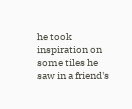he took inspiration on some tiles he saw in a friend's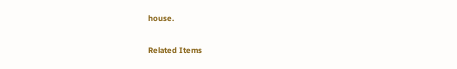house.

Related Items